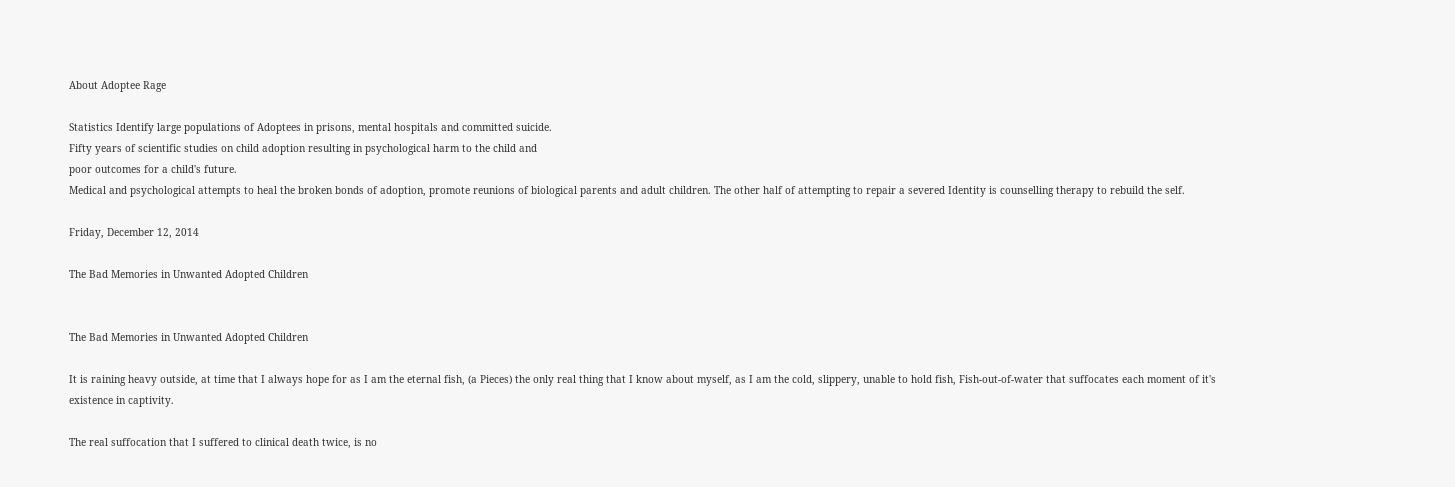About Adoptee Rage

Statistics Identify large populations of Adoptees in prisons, mental hospitals and committed suicide.
Fifty years of scientific studies on child adoption resulting in psychological harm to the child and
poor outcomes for a child's future.
Medical and psychological attempts to heal the broken bonds of adoption, promote reunions of biological parents and adult children. The other half of attempting to repair a severed Identity is counselling therapy to rebuild the self.

Friday, December 12, 2014

The Bad Memories in Unwanted Adopted Children


The Bad Memories in Unwanted Adopted Children

It is raining heavy outside, at time that I always hope for as I am the eternal fish, (a Pieces) the only real thing that I know about myself, as I am the cold, slippery, unable to hold fish, Fish-out-of-water that suffocates each moment of it's existence in captivity.

The real suffocation that I suffered to clinical death twice, is no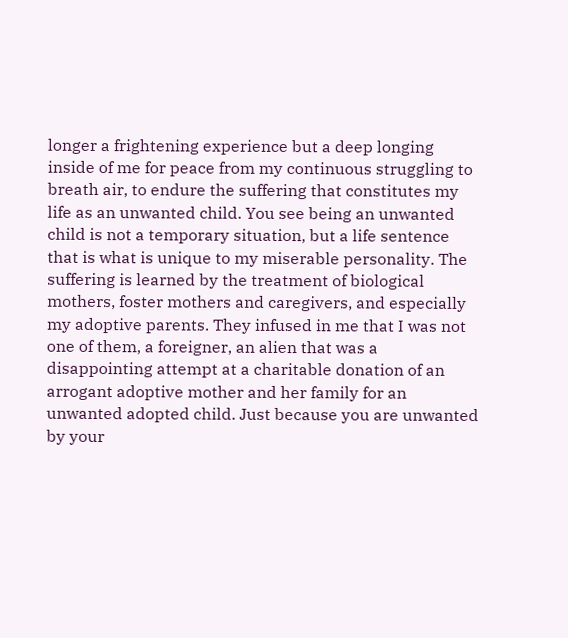longer a frightening experience but a deep longing inside of me for peace from my continuous struggling to breath air, to endure the suffering that constitutes my life as an unwanted child. You see being an unwanted child is not a temporary situation, but a life sentence that is what is unique to my miserable personality. The suffering is learned by the treatment of biological mothers, foster mothers and caregivers, and especially my adoptive parents. They infused in me that I was not one of them, a foreigner, an alien that was a disappointing attempt at a charitable donation of an arrogant adoptive mother and her family for an unwanted adopted child. Just because you are unwanted by your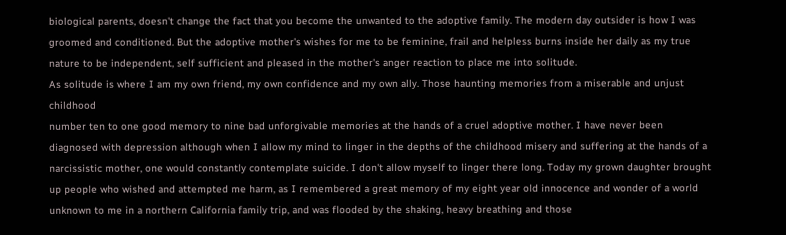biological parents, doesn't change the fact that you become the unwanted to the adoptive family. The modern day outsider is how I was groomed and conditioned. But the adoptive mother's wishes for me to be feminine, frail and helpless burns inside her daily as my true nature to be independent, self sufficient and pleased in the mother's anger reaction to place me into solitude.
As solitude is where I am my own friend, my own confidence and my own ally. Those haunting memories from a miserable and unjust childhood
number ten to one good memory to nine bad unforgivable memories at the hands of a cruel adoptive mother. I have never been diagnosed with depression although when I allow my mind to linger in the depths of the childhood misery and suffering at the hands of a narcissistic mother, one would constantly contemplate suicide. I don't allow myself to linger there long. Today my grown daughter brought up people who wished and attempted me harm, as I remembered a great memory of my eight year old innocence and wonder of a world unknown to me in a northern California family trip, and was flooded by the shaking, heavy breathing and those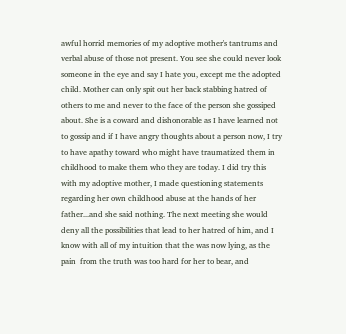awful horrid memories of my adoptive mother's tantrums and verbal abuse of those not present. You see she could never look someone in the eye and say I hate you, except me the adopted child. Mother can only spit out her back stabbing hatred of others to me and never to the face of the person she gossiped about. She is a coward and dishonorable as I have learned not to gossip and if I have angry thoughts about a person now, I try to have apathy toward who might have traumatized them in childhood to make them who they are today. I did try this with my adoptive mother, I made questioning statements regarding her own childhood abuse at the hands of her father...and she said nothing. The next meeting she would deny all the possibilities that lead to her hatred of him, and I know with all of my intuition that the was now lying, as the pain  from the truth was too hard for her to bear, and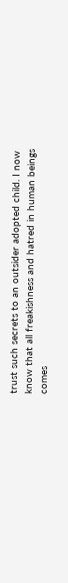trust such secrets to an outsider adopted child. I now know that all freakishness and hatred in human beings comes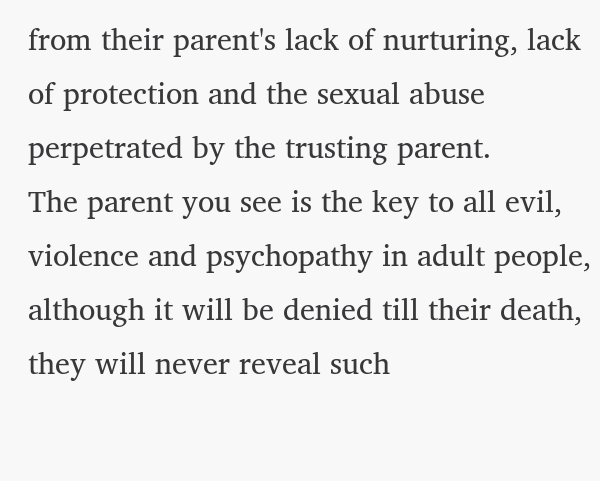from their parent's lack of nurturing, lack of protection and the sexual abuse perpetrated by the trusting parent.
The parent you see is the key to all evil, violence and psychopathy in adult people, although it will be denied till their death, they will never reveal such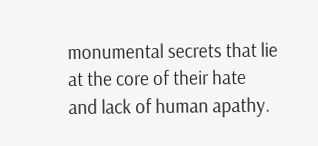monumental secrets that lie at the core of their hate
and lack of human apathy.